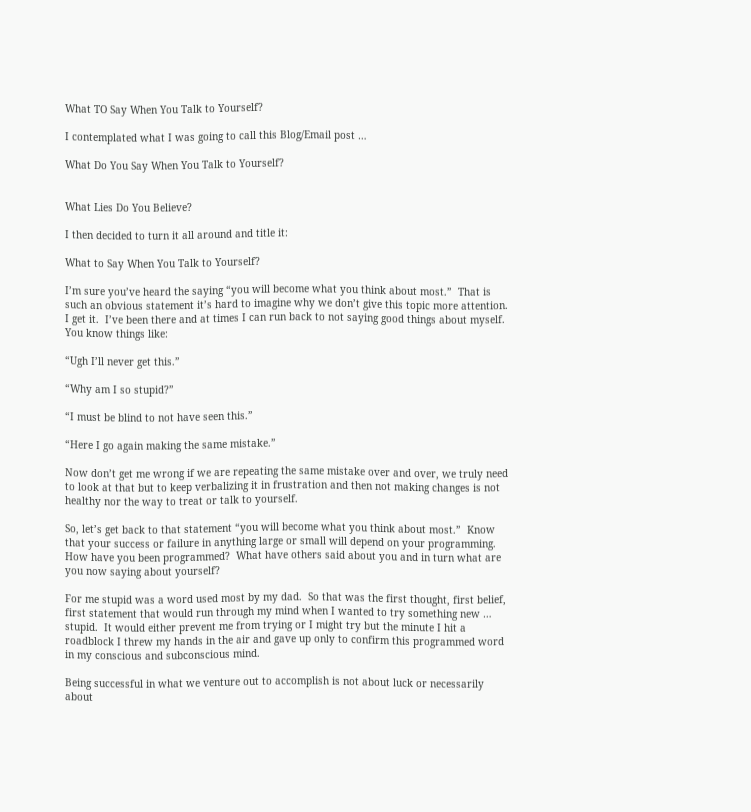What TO Say When You Talk to Yourself?

I contemplated what I was going to call this Blog/Email post …

What Do You Say When You Talk to Yourself?


What Lies Do You Believe?

I then decided to turn it all around and title it:

What to Say When You Talk to Yourself?

I’m sure you’ve heard the saying “you will become what you think about most.”  That is such an obvious statement it’s hard to imagine why we don’t give this topic more attention.  I get it.  I’ve been there and at times I can run back to not saying good things about myself.  You know things like:

“Ugh I’ll never get this.”

“Why am I so stupid?”

“I must be blind to not have seen this.”

“Here I go again making the same mistake.”

Now don’t get me wrong if we are repeating the same mistake over and over, we truly need to look at that but to keep verbalizing it in frustration and then not making changes is not healthy nor the way to treat or talk to yourself.

So, let’s get back to that statement “you will become what you think about most.”  Know that your success or failure in anything large or small will depend on your programming.  How have you been programmed?  What have others said about you and in turn what are you now saying about yourself?

For me stupid was a word used most by my dad.  So that was the first thought, first belief, first statement that would run through my mind when I wanted to try something new … stupid.  It would either prevent me from trying or I might try but the minute I hit a roadblock I threw my hands in the air and gave up only to confirm this programmed word in my conscious and subconscious mind.

Being successful in what we venture out to accomplish is not about luck or necessarily about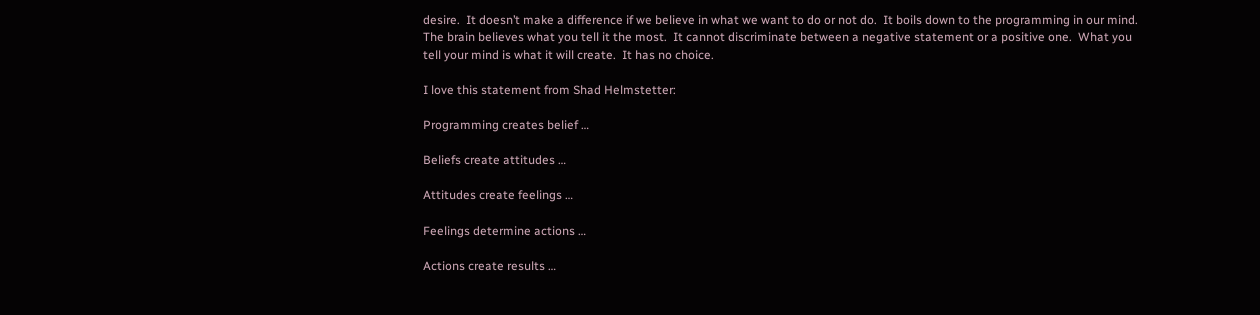desire.  It doesn’t make a difference if we believe in what we want to do or not do.  It boils down to the programming in our mind.  The brain believes what you tell it the most.  It cannot discriminate between a negative statement or a positive one.  What you tell your mind is what it will create.  It has no choice.

I love this statement from Shad Helmstetter:

Programming creates belief …

Beliefs create attitudes …

Attitudes create feelings …

Feelings determine actions …

Actions create results …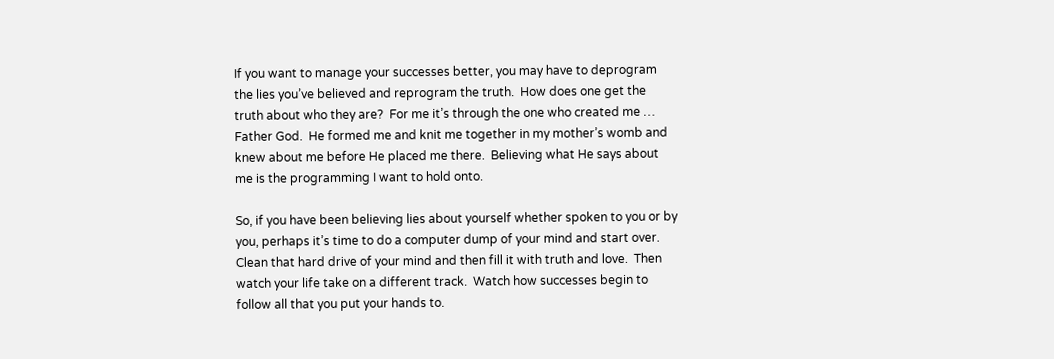If you want to manage your successes better, you may have to deprogram the lies you’ve believed and reprogram the truth.  How does one get the truth about who they are?  For me it’s through the one who created me … Father God.  He formed me and knit me together in my mother’s womb and knew about me before He placed me there.  Believing what He says about me is the programming I want to hold onto.

So, if you have been believing lies about yourself whether spoken to you or by you, perhaps it’s time to do a computer dump of your mind and start over.  Clean that hard drive of your mind and then fill it with truth and love.  Then watch your life take on a different track.  Watch how successes begin to follow all that you put your hands to.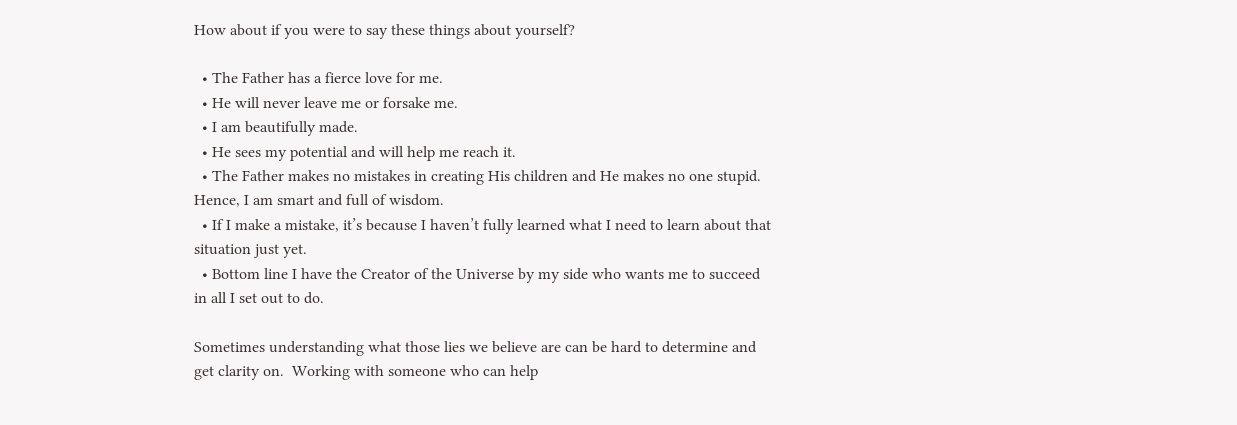How about if you were to say these things about yourself?

  • The Father has a fierce love for me.
  • He will never leave me or forsake me.
  • I am beautifully made.
  • He sees my potential and will help me reach it.
  • The Father makes no mistakes in creating His children and He makes no one stupid. Hence, I am smart and full of wisdom.
  • If I make a mistake, it’s because I haven’t fully learned what I need to learn about that situation just yet.
  • Bottom line I have the Creator of the Universe by my side who wants me to succeed in all I set out to do.

Sometimes understanding what those lies we believe are can be hard to determine and get clarity on.  Working with someone who can help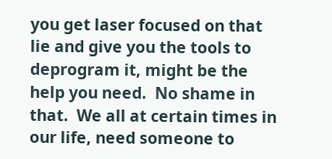you get laser focused on that lie and give you the tools to deprogram it, might be the help you need.  No shame in that.  We all at certain times in our life, need someone to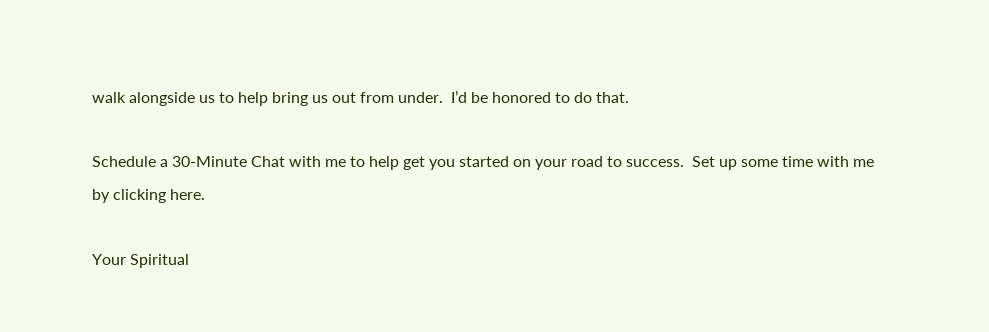walk alongside us to help bring us out from under.  I’d be honored to do that.

Schedule a 30-Minute Chat with me to help get you started on your road to success.  Set up some time with me by clicking here.

Your Spiritual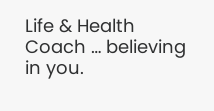Life & Health Coach … believing in you.